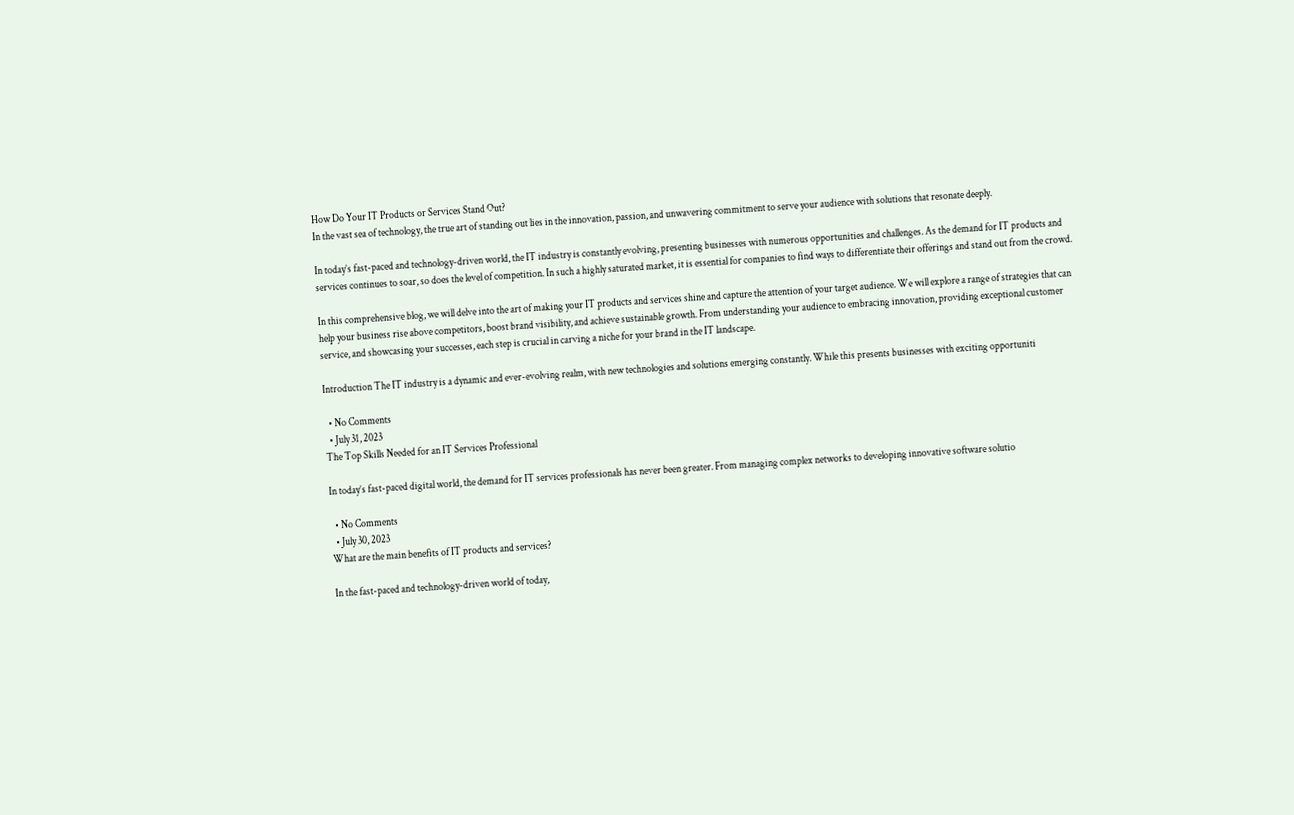How Do Your IT Products or Services Stand Out?
In the vast sea of technology, the true art of standing out lies in the innovation, passion, and unwavering commitment to serve your audience with solutions that resonate deeply.

In today’s fast-paced and technology-driven world, the IT industry is constantly evolving, presenting businesses with numerous opportunities and challenges. As the demand for IT products and services continues to soar, so does the level of competition. In such a highly saturated market, it is essential for companies to find ways to differentiate their offerings and stand out from the crowd.

In this comprehensive blog, we will delve into the art of making your IT products and services shine and capture the attention of your target audience. We will explore a range of strategies that can help your business rise above competitors, boost brand visibility, and achieve sustainable growth. From understanding your audience to embracing innovation, providing exceptional customer service, and showcasing your successes, each step is crucial in carving a niche for your brand in the IT landscape.

Introduction The IT industry is a dynamic and ever-evolving realm, with new technologies and solutions emerging constantly. While this presents businesses with exciting opportuniti

  • No Comments
  • July 31, 2023
The Top Skills Needed for an IT Services Professional

In today’s fast-paced digital world, the demand for IT services professionals has never been greater. From managing complex networks to developing innovative software solutio

  • No Comments
  • July 30, 2023
What are the main benefits of IT products and services?

In the fast-paced and technology-driven world of today,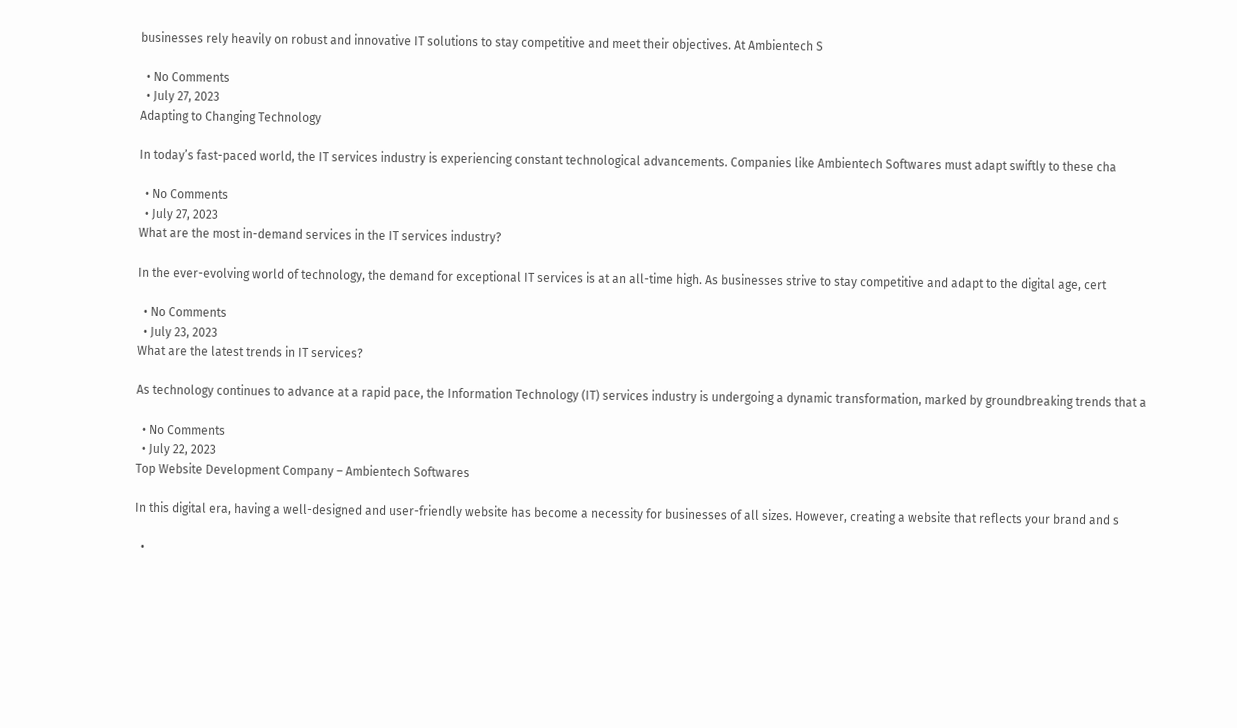businesses rely heavily on robust and innovative IT solutions to stay competitive and meet their objectives. At Ambientech S

  • No Comments
  • July 27, 2023
Adapting to Changing Technology

In today’s fast-paced world, the IT services industry is experiencing constant technological advancements. Companies like Ambientech Softwares must adapt swiftly to these cha

  • No Comments
  • July 27, 2023
What are the most in-demand services in the IT services industry?

In the ever-evolving world of technology, the demand for exceptional IT services is at an all-time high. As businesses strive to stay competitive and adapt to the digital age, cert

  • No Comments
  • July 23, 2023
What are the latest trends in IT services?

As technology continues to advance at a rapid pace, the Information Technology (IT) services industry is undergoing a dynamic transformation, marked by groundbreaking trends that a

  • No Comments
  • July 22, 2023
Top Website Development Company – Ambientech Softwares

In this digital era, having a well-designed and user-friendly website has become a necessity for businesses of all sizes. However, creating a website that reflects your brand and s

  •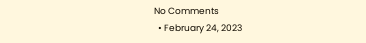No Comments
  • February 24, 2023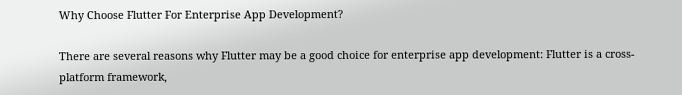Why Choose Flutter For Enterprise App Development?

There are several reasons why Flutter may be a good choice for enterprise app development: Flutter is a cross-platform framework,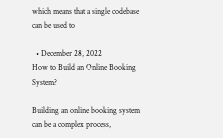which means that a single codebase can be used to

  • December 28, 2022
How to Build an Online Booking System?

Building an online booking system can be a complex process,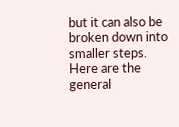but it can also be broken down into smaller steps. Here are the general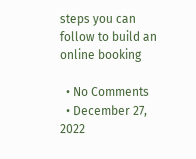steps you can follow to build an online booking

  • No Comments
  • December 27, 2022